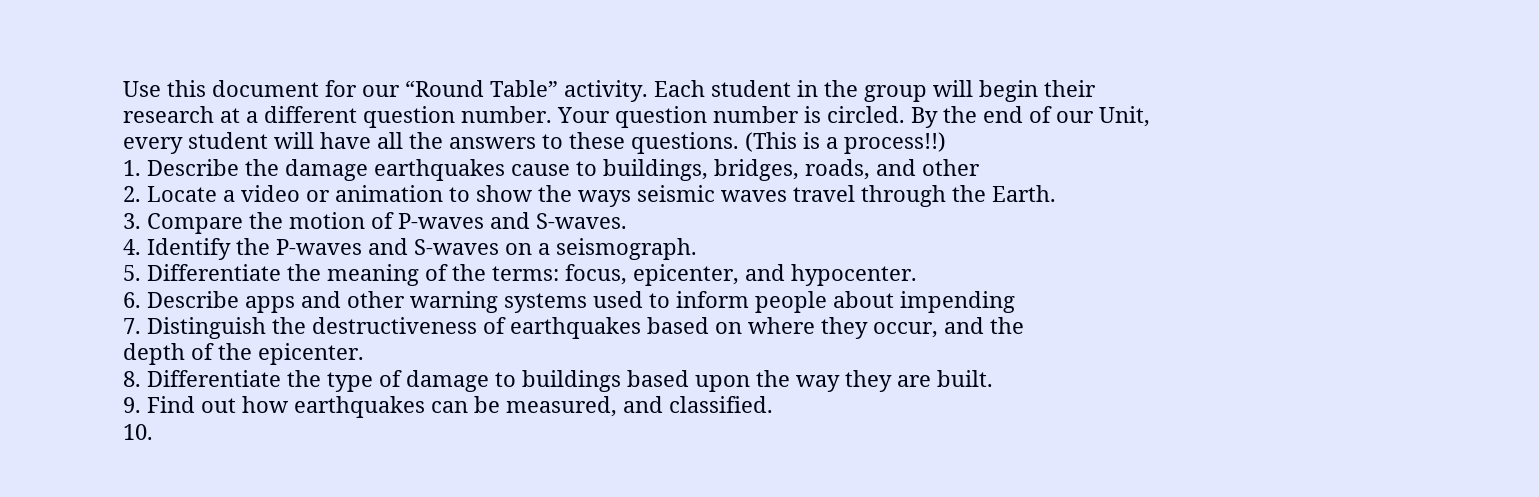Use this document for our “Round Table” activity. Each student in the group will begin their
research at a different question number. Your question number is circled. By the end of our Unit,
every student will have all the answers to these questions. (This is a process!!)
1. Describe the damage earthquakes cause to buildings, bridges, roads, and other
2. Locate a video or animation to show the ways seismic waves travel through the Earth.
3. Compare the motion of P-waves and S-waves.
4. Identify the P-waves and S-waves on a seismograph.
5. Differentiate the meaning of the terms: focus, epicenter, and hypocenter.
6. Describe apps and other warning systems used to inform people about impending
7. Distinguish the destructiveness of earthquakes based on where they occur, and the
depth of the epicenter.
8. Differentiate the type of damage to buildings based upon the way they are built.
9. Find out how earthquakes can be measured, and classified.
10.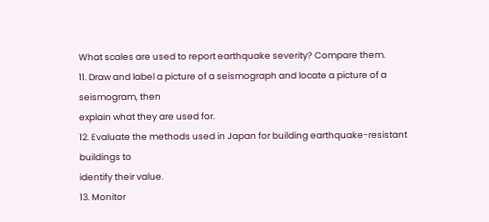What scales are used to report earthquake severity? Compare them.
11. Draw and label a picture of a seismograph and locate a picture of a seismogram, then
explain what they are used for.
12. Evaluate the methods used in Japan for building earthquake-resistant buildings to
identify their value.
13. Monitor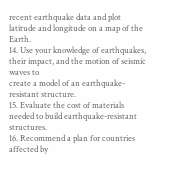recent earthquake data and plot latitude and longitude on a map of the Earth.
14. Use your knowledge of earthquakes, their impact, and the motion of seismic waves to
create a model of an earthquake-resistant structure.
15. Evaluate the cost of materials needed to build earthquake-resistant structures.
16. Recommend a plan for countries affected by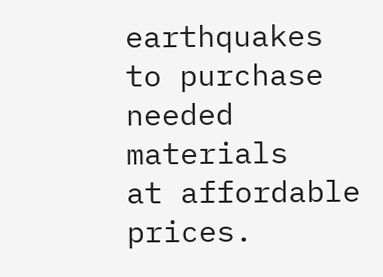earthquakes to purchase needed materials
at affordable prices.